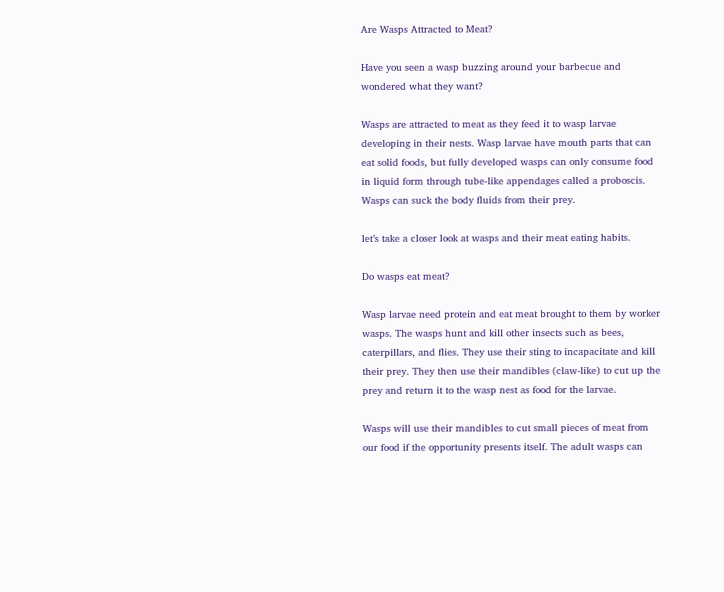Are Wasps Attracted to Meat?

Have you seen a wasp buzzing around your barbecue and wondered what they want?

Wasps are attracted to meat as they feed it to wasp larvae developing in their nests. Wasp larvae have mouth parts that can eat solid foods, but fully developed wasps can only consume food in liquid form through tube-like appendages called a proboscis. Wasps can suck the body fluids from their prey.

let’s take a closer look at wasps and their meat eating habits.

Do wasps eat meat?

Wasp larvae need protein and eat meat brought to them by worker wasps. The wasps hunt and kill other insects such as bees, caterpillars, and flies. They use their sting to incapacitate and kill their prey. They then use their mandibles (claw-like) to cut up the prey and return it to the wasp nest as food for the larvae.

Wasps will use their mandibles to cut small pieces of meat from our food if the opportunity presents itself. The adult wasps can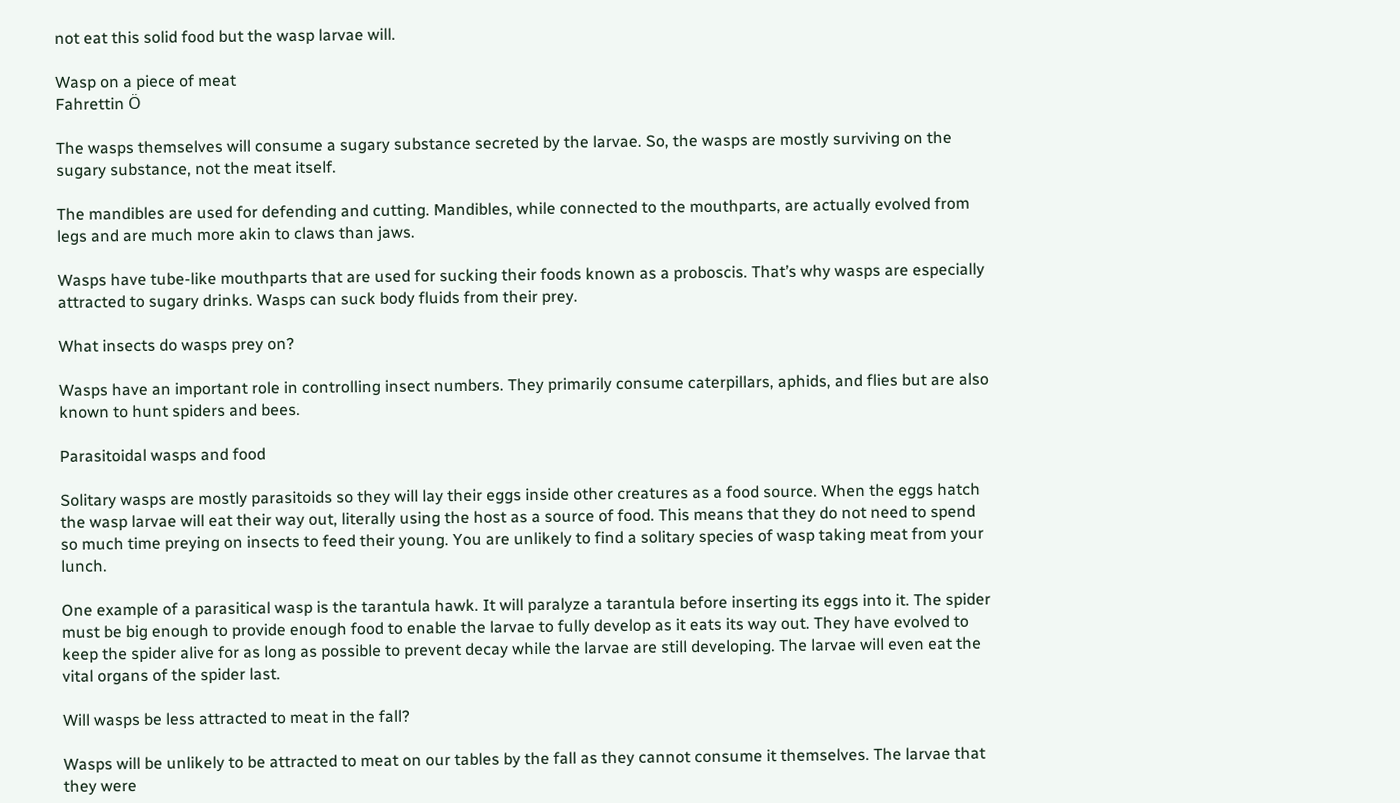not eat this solid food but the wasp larvae will.

Wasp on a piece of meat
Fahrettin Ö

The wasps themselves will consume a sugary substance secreted by the larvae. So, the wasps are mostly surviving on the sugary substance, not the meat itself.

The mandibles are used for defending and cutting. Mandibles, while connected to the mouthparts, are actually evolved from legs and are much more akin to claws than jaws.

Wasps have tube-like mouthparts that are used for sucking their foods known as a proboscis. That’s why wasps are especially attracted to sugary drinks. Wasps can suck body fluids from their prey.

What insects do wasps prey on?

Wasps have an important role in controlling insect numbers. They primarily consume caterpillars, aphids, and flies but are also known to hunt spiders and bees.

Parasitoidal wasps and food

Solitary wasps are mostly parasitoids so they will lay their eggs inside other creatures as a food source. When the eggs hatch the wasp larvae will eat their way out, literally using the host as a source of food. This means that they do not need to spend so much time preying on insects to feed their young. You are unlikely to find a solitary species of wasp taking meat from your lunch.

One example of a parasitical wasp is the tarantula hawk. It will paralyze a tarantula before inserting its eggs into it. The spider must be big enough to provide enough food to enable the larvae to fully develop as it eats its way out. They have evolved to keep the spider alive for as long as possible to prevent decay while the larvae are still developing. The larvae will even eat the vital organs of the spider last.

Will wasps be less attracted to meat in the fall?

Wasps will be unlikely to be attracted to meat on our tables by the fall as they cannot consume it themselves. The larvae that they were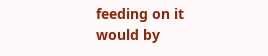feeding on it would by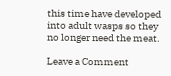this time have developed into adult wasps so they no longer need the meat.

Leave a Comment